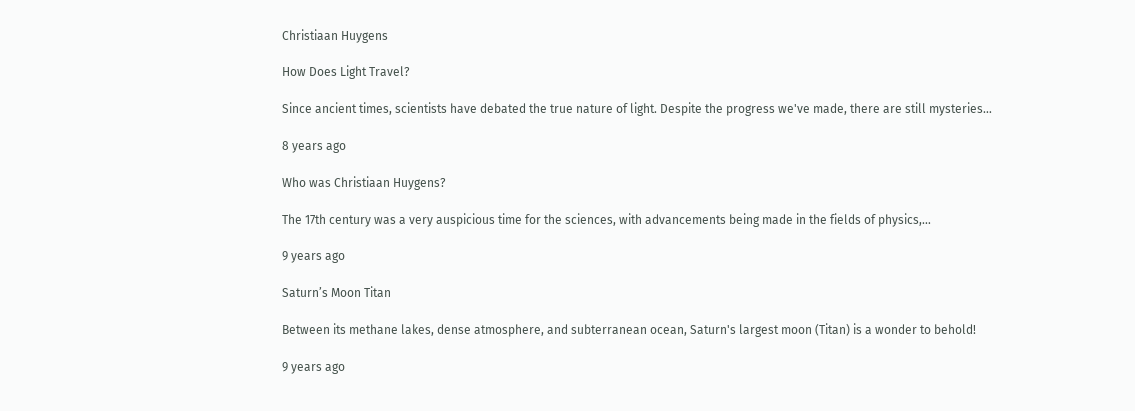Christiaan Huygens

How Does Light Travel?

Since ancient times, scientists have debated the true nature of light. Despite the progress we've made, there are still mysteries…

8 years ago

Who was Christiaan Huygens?

The 17th century was a very auspicious time for the sciences, with advancements being made in the fields of physics,…

9 years ago

Saturn’s Moon Titan

Between its methane lakes, dense atmosphere, and subterranean ocean, Saturn's largest moon (Titan) is a wonder to behold!

9 years ago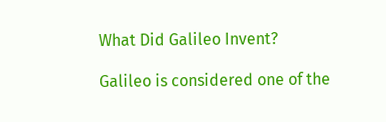What Did Galileo Invent?

Galileo is considered one of the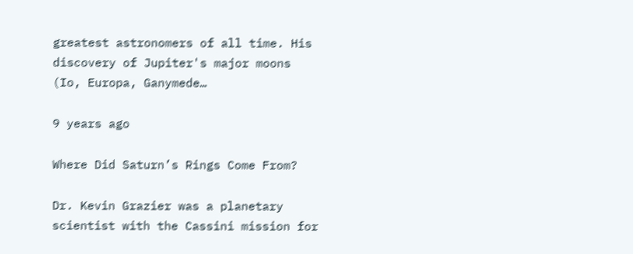greatest astronomers of all time. His discovery of Jupiter's major moons (Io, Europa, Ganymede…

9 years ago

Where Did Saturn’s Rings Come From?

Dr. Kevin Grazier was a planetary scientist with the Cassini mission for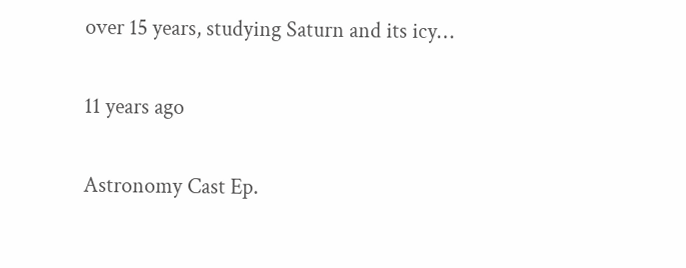over 15 years, studying Saturn and its icy…

11 years ago

Astronomy Cast Ep.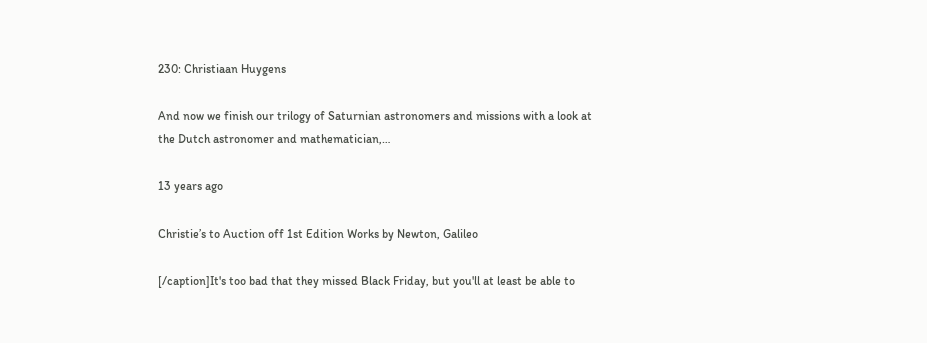230: Christiaan Huygens

And now we finish our trilogy of Saturnian astronomers and missions with a look at the Dutch astronomer and mathematician,…

13 years ago

Christie’s to Auction off 1st Edition Works by Newton, Galileo

[/caption]It's too bad that they missed Black Friday, but you'll at least be able to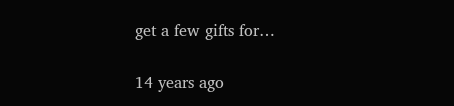get a few gifts for…

14 years ago